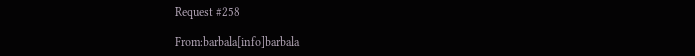Request #258

From:barbala[info]barbala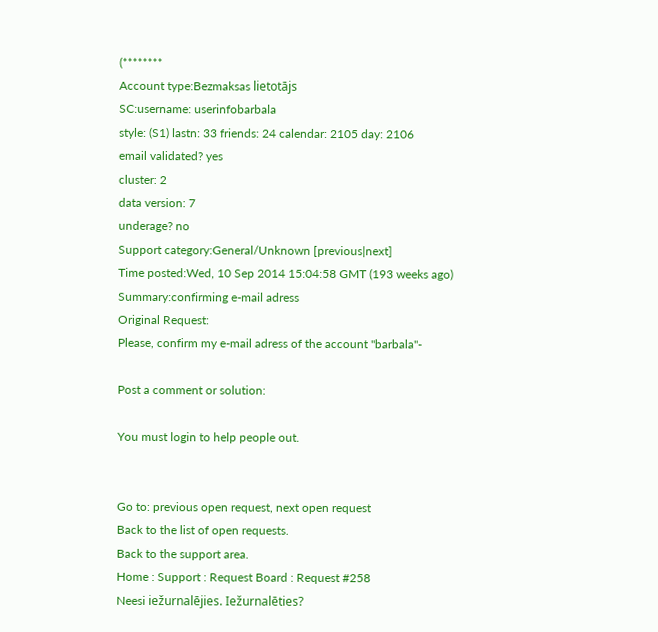(********
Account type:Bezmaksas lietotājs
SC:username: userinfobarbala
style: (S1) lastn: 33 friends: 24 calendar: 2105 day: 2106
email validated? yes
cluster: 2
data version: 7
underage? no
Support category:General/Unknown [previous|next]
Time posted:Wed, 10 Sep 2014 15:04:58 GMT (193 weeks ago)
Summary:confirming e-mail adress
Original Request:
Please, confirm my e-mail adress of the account "barbala"-

Post a comment or solution:

You must login to help people out.


Go to: previous open request, next open request
Back to the list of open requests.
Back to the support area.
Home : Support : Request Board : Request #258
Neesi iežurnalējies. Iežurnalēties?